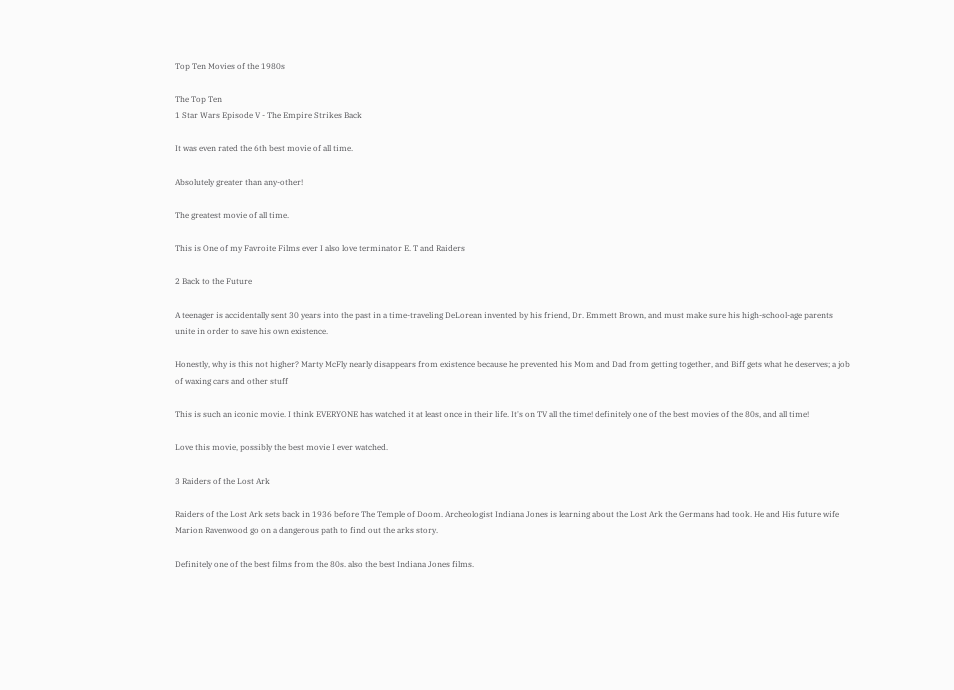Top Ten Movies of the 1980s

The Top Ten
1 Star Wars Episode V - The Empire Strikes Back

It was even rated the 6th best movie of all time.

Absolutely greater than any-other!

The greatest movie of all time.

This is One of my Favroite Films ever I also love terminator E. T and Raiders

2 Back to the Future

A teenager is accidentally sent 30 years into the past in a time-traveling DeLorean invented by his friend, Dr. Emmett Brown, and must make sure his high-school-age parents unite in order to save his own existence.

Honestly, why is this not higher? Marty McFly nearly disappears from existence because he prevented his Mom and Dad from getting together, and Biff gets what he deserves; a job of waxing cars and other stuff

This is such an iconic movie. I think EVERYONE has watched it at least once in their life. It's on TV all the time! definitely one of the best movies of the 80s, and all time!

Love this movie, possibly the best movie I ever watched.

3 Raiders of the Lost Ark

Raiders of the Lost Ark sets back in 1936 before The Temple of Doom. Archeologist Indiana Jones is learning about the Lost Ark the Germans had took. He and His future wife Marion Ravenwood go on a dangerous path to find out the arks story.

Definitely one of the best films from the 80s. also the best Indiana Jones films.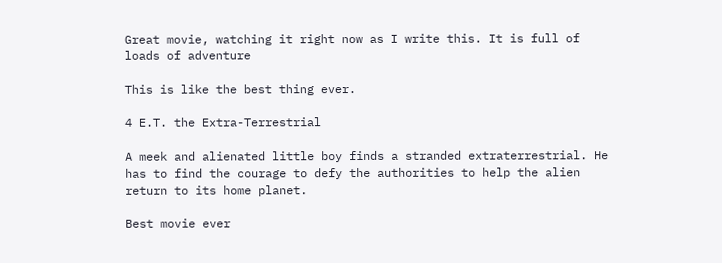Great movie, watching it right now as I write this. It is full of loads of adventure

This is like the best thing ever.

4 E.T. the Extra-Terrestrial

A meek and alienated little boy finds a stranded extraterrestrial. He has to find the courage to defy the authorities to help the alien return to its home planet.

Best movie ever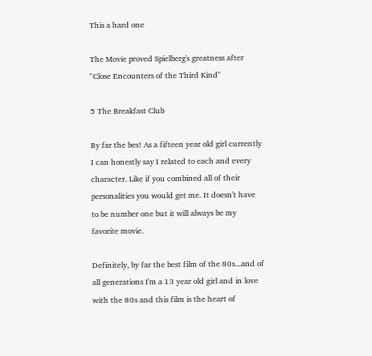This a hard one

The Movie proved Spielberg's greatness after "Close Encounters of the Third Kind"

5 The Breakfast Club

By far the bes! As a fifteen year old girl currently I can honestly say I related to each and every character. Like if you combined all of their personalities you would get me. It doesn't have to be number one but it will always be my favorite movie.

Definitely, by far the best film of the 80s...and of all generations I'm a 13 year old girl and in love with the 80s and this film is the heart of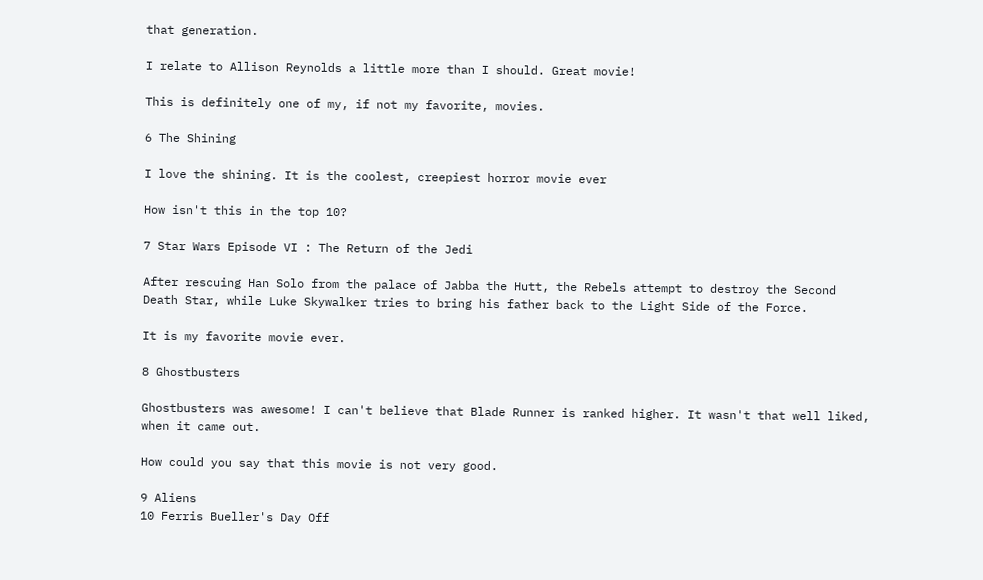that generation.

I relate to Allison Reynolds a little more than I should. Great movie!

This is definitely one of my, if not my favorite, movies.

6 The Shining

I love the shining. It is the coolest, creepiest horror movie ever

How isn't this in the top 10?

7 Star Wars Episode VI : The Return of the Jedi

After rescuing Han Solo from the palace of Jabba the Hutt, the Rebels attempt to destroy the Second Death Star, while Luke Skywalker tries to bring his father back to the Light Side of the Force.

It is my favorite movie ever.

8 Ghostbusters

Ghostbusters was awesome! I can't believe that Blade Runner is ranked higher. It wasn't that well liked, when it came out.

How could you say that this movie is not very good.

9 Aliens
10 Ferris Bueller's Day Off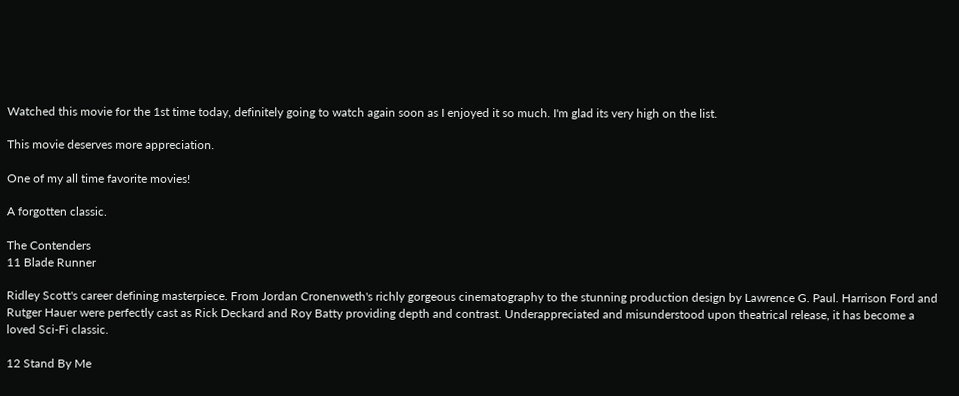Watched this movie for the 1st time today, definitely going to watch again soon as I enjoyed it so much. I'm glad its very high on the list.

This movie deserves more appreciation.

One of my all time favorite movies!

A forgotten classic.

The Contenders
11 Blade Runner

Ridley Scott's career defining masterpiece. From Jordan Cronenweth's richly gorgeous cinematography to the stunning production design by Lawrence G. Paul. Harrison Ford and Rutger Hauer were perfectly cast as Rick Deckard and Roy Batty providing depth and contrast. Underappreciated and misunderstood upon theatrical release, it has become a loved Sci-Fi classic.

12 Stand By Me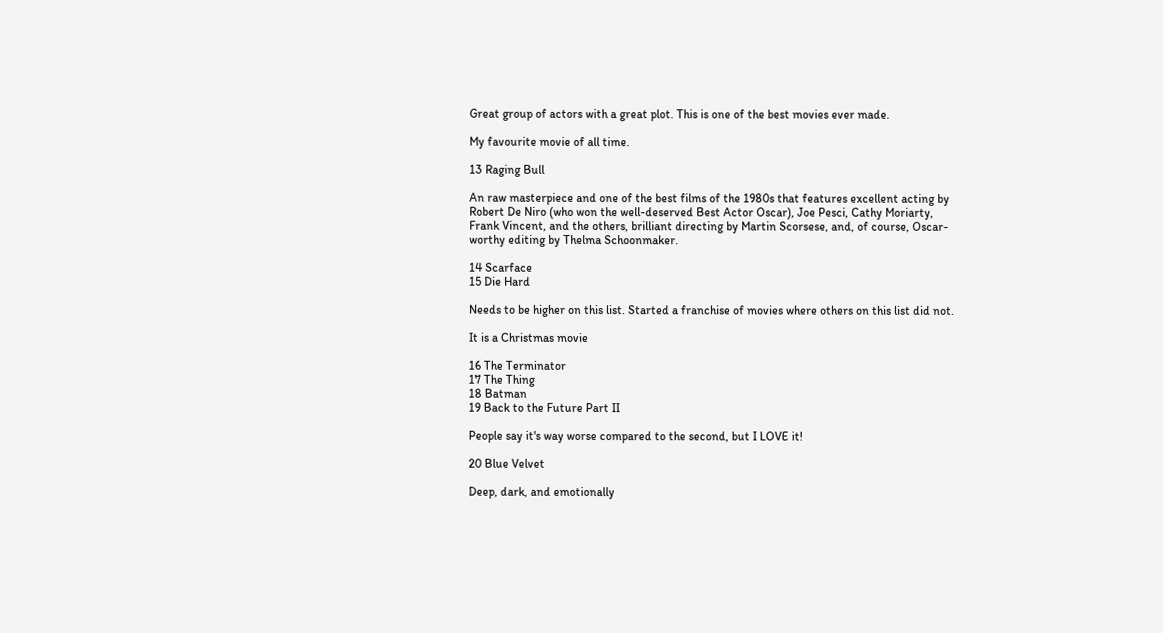Great group of actors with a great plot. This is one of the best movies ever made.

My favourite movie of all time.

13 Raging Bull

An raw masterpiece and one of the best films of the 1980s that features excellent acting by Robert De Niro (who won the well-deserved Best Actor Oscar), Joe Pesci, Cathy Moriarty, Frank Vincent, and the others, brilliant directing by Martin Scorsese, and, of course, Oscar-worthy editing by Thelma Schoonmaker.

14 Scarface
15 Die Hard

Needs to be higher on this list. Started a franchise of movies where others on this list did not.

It is a Christmas movie

16 The Terminator
17 The Thing
18 Batman
19 Back to the Future Part II

People say it's way worse compared to the second, but I LOVE it!

20 Blue Velvet

Deep, dark, and emotionally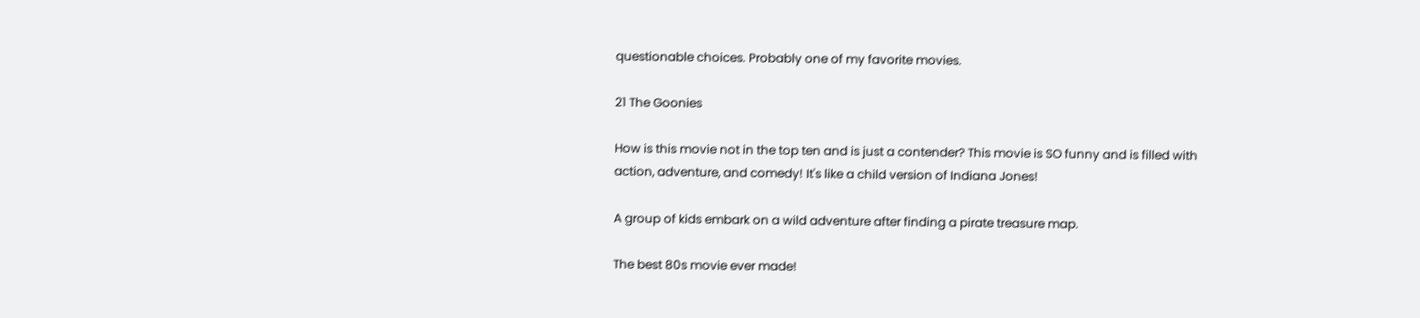questionable choices. Probably one of my favorite movies.

21 The Goonies

How is this movie not in the top ten and is just a contender? This movie is SO funny and is filled with action, adventure, and comedy! It's like a child version of Indiana Jones!

A group of kids embark on a wild adventure after finding a pirate treasure map.

The best 80s movie ever made!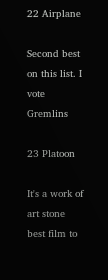22 Airplane

Second best on this list. I vote Gremlins

23 Platoon

It's a work of art stone best film to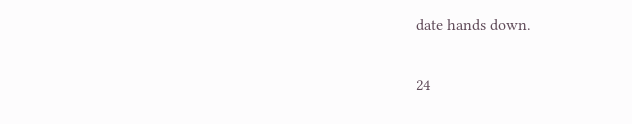date hands down.

24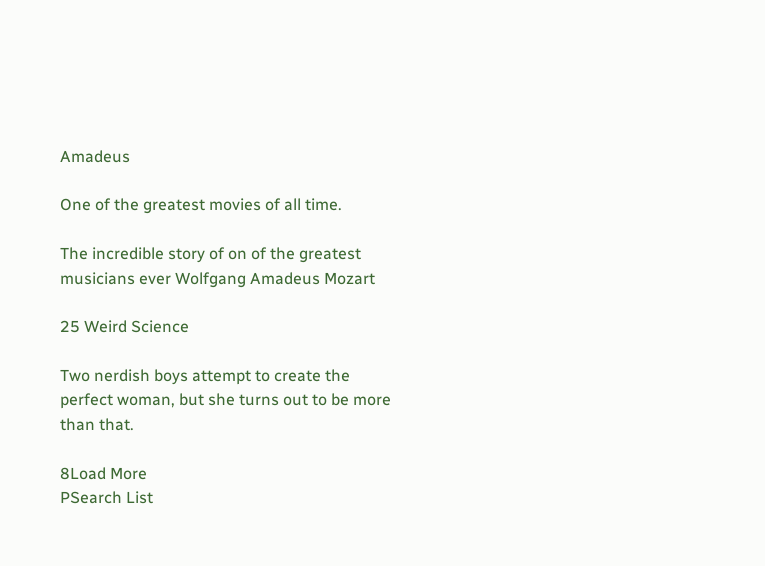Amadeus

One of the greatest movies of all time.

The incredible story of on of the greatest musicians ever Wolfgang Amadeus Mozart

25 Weird Science

Two nerdish boys attempt to create the perfect woman, but she turns out to be more than that.

8Load More
PSearch List